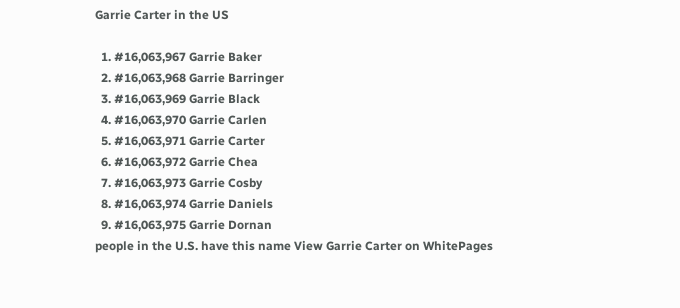Garrie Carter in the US

  1. #16,063,967 Garrie Baker
  2. #16,063,968 Garrie Barringer
  3. #16,063,969 Garrie Black
  4. #16,063,970 Garrie Carlen
  5. #16,063,971 Garrie Carter
  6. #16,063,972 Garrie Chea
  7. #16,063,973 Garrie Cosby
  8. #16,063,974 Garrie Daniels
  9. #16,063,975 Garrie Dornan
people in the U.S. have this name View Garrie Carter on WhitePages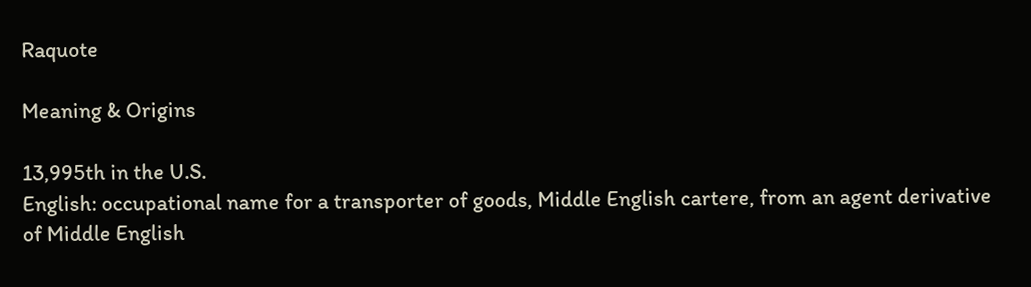Raquote

Meaning & Origins

13,995th in the U.S.
English: occupational name for a transporter of goods, Middle English cartere, from an agent derivative of Middle English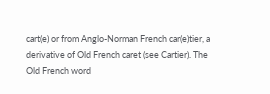cart(e) or from Anglo-Norman French car(e)tier, a derivative of Old French caret (see Cartier). The Old French word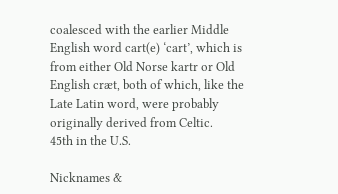coalesced with the earlier Middle English word cart(e) ‘cart’, which is from either Old Norse kartr or Old English cræt, both of which, like the Late Latin word, were probably originally derived from Celtic.
45th in the U.S.

Nicknames &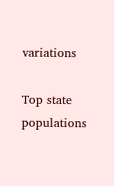variations

Top state populations